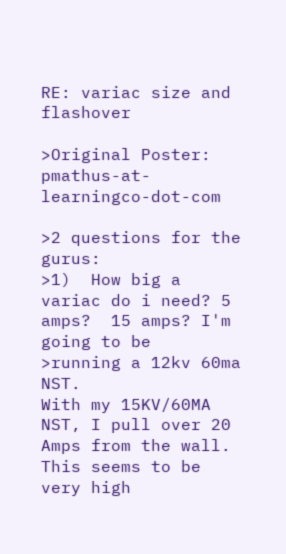RE: variac size and flashover

>Original Poster: pmathus-at-learningco-dot-com

>2 questions for the gurus:
>1)  How big a variac do i need? 5 amps?  15 amps? I'm going to be
>running a 12kv 60ma NST.
With my 15KV/60MA NST, I pull over 20 Amps from the wall.  This seems to be
very high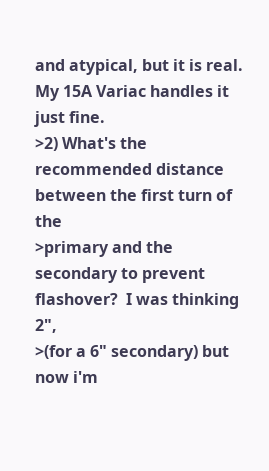and atypical, but it is real.  My 15A Variac handles it just fine.
>2) What's the recommended distance between the first turn of the
>primary and the secondary to prevent flashover?  I was thinking 2",
>(for a 6" secondary) but now i'm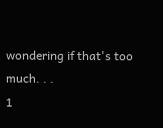wondering if that's too much. . .
1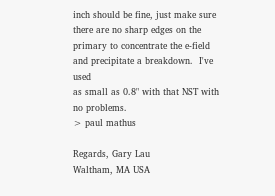inch should be fine, just make sure there are no sharp edges on the
primary to concentrate the e-field and precipitate a breakdown.  I've used
as small as 0.8" with that NST with no problems.
> paul mathus

Regards, Gary Lau
Waltham, MA USA